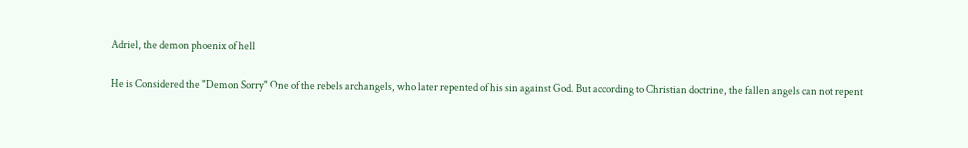Adriel, the demon phoenix of hell

He is Considered the "Demon Sorry" One of the rebels archangels, who later repented of his sin against God. But according to Christian doctrine, the fallen angels can not repent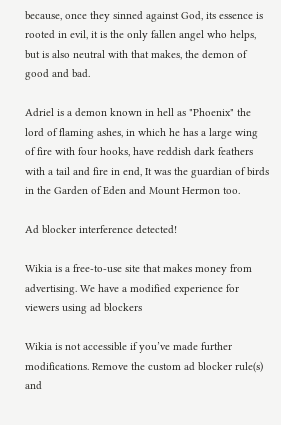because, once they sinned against God, its essence is rooted in evil, it is the only fallen angel who helps, but is also neutral with that makes, the demon of good and bad.

Adriel is a demon known in hell as "Phoenix" the lord of flaming ashes, in which he has a large wing of fire with four hooks, have reddish dark feathers with a tail and fire in end, It was the guardian of birds in the Garden of Eden and Mount Hermon too.

Ad blocker interference detected!

Wikia is a free-to-use site that makes money from advertising. We have a modified experience for viewers using ad blockers

Wikia is not accessible if you’ve made further modifications. Remove the custom ad blocker rule(s) and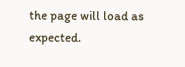the page will load as expected.